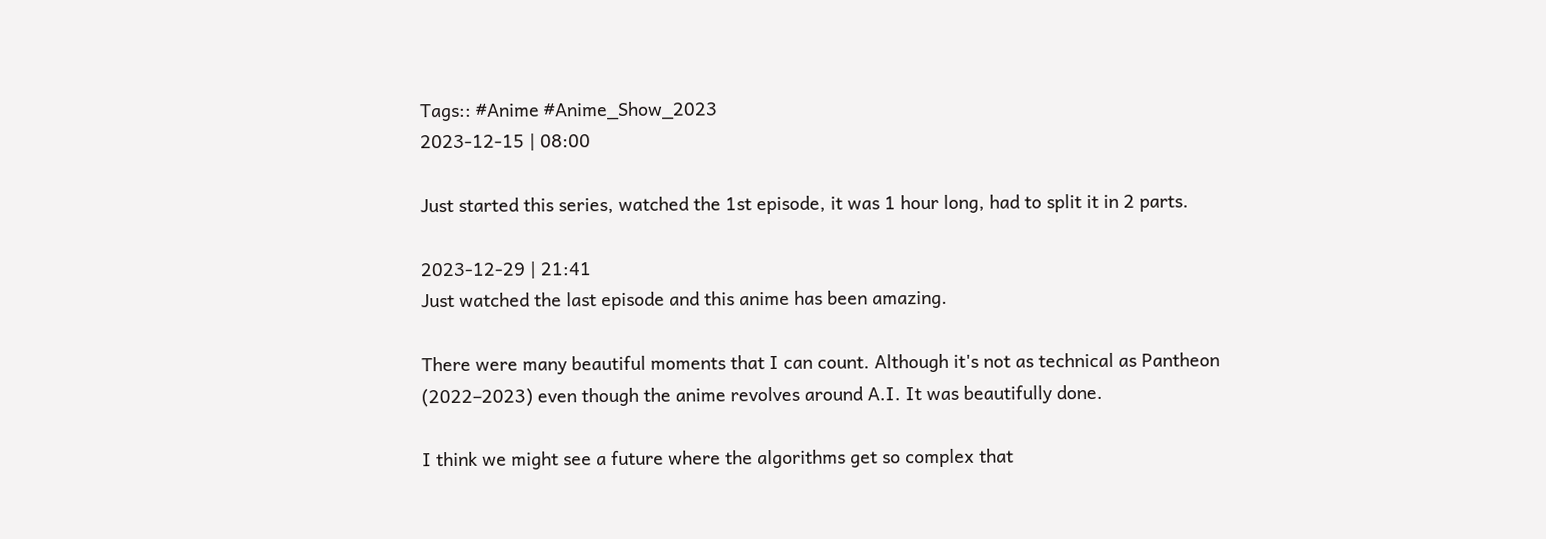Tags:: #Anime #Anime_Show_2023
2023-12-15 | 08:00

Just started this series, watched the 1st episode, it was 1 hour long, had to split it in 2 parts.

2023-12-29 | 21:41
Just watched the last episode and this anime has been amazing.

There were many beautiful moments that I can count. Although it's not as technical as Pantheon (2022–2023) even though the anime revolves around A.I. It was beautifully done.

I think we might see a future where the algorithms get so complex that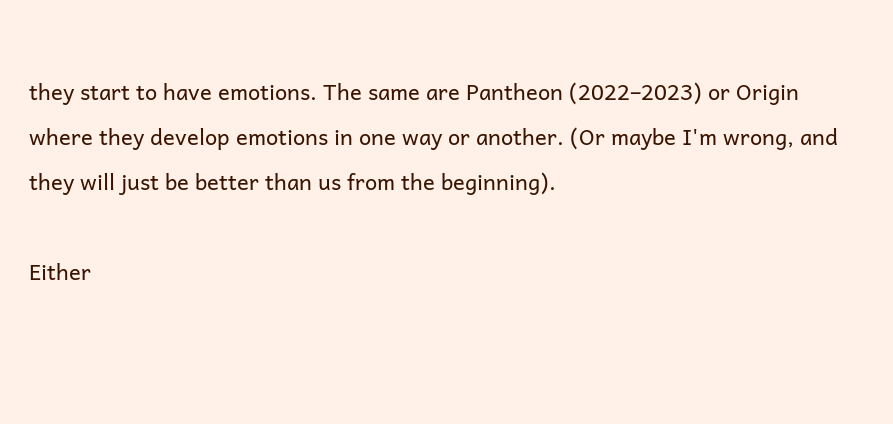they start to have emotions. The same are Pantheon (2022–2023) or Origin where they develop emotions in one way or another. (Or maybe I'm wrong, and they will just be better than us from the beginning).

Either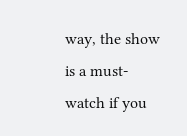way, the show is a must-watch if you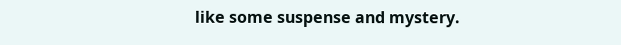like some suspense and mystery.